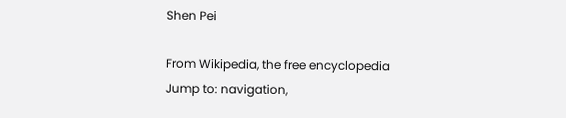Shen Pei

From Wikipedia, the free encyclopedia
Jump to: navigation,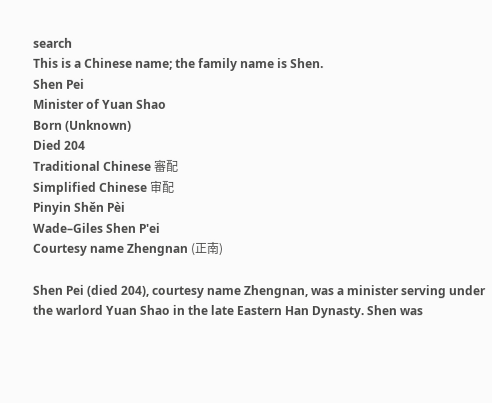search
This is a Chinese name; the family name is Shen.
Shen Pei
Minister of Yuan Shao
Born (Unknown)
Died 204
Traditional Chinese 審配
Simplified Chinese 审配
Pinyin Shěn Pèi
Wade–Giles Shen P'ei
Courtesy name Zhengnan (正南)

Shen Pei (died 204), courtesy name Zhengnan, was a minister serving under the warlord Yuan Shao in the late Eastern Han Dynasty. Shen was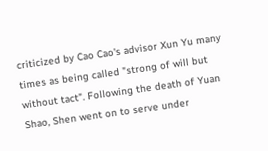criticized by Cao Cao's advisor Xun Yu many times as being called "strong of will but without tact". Following the death of Yuan Shao, Shen went on to serve under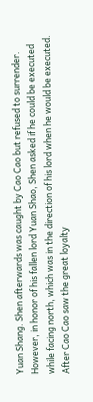Yuan Shang. Shen afterwards was caught by Cao Cao but refused to surrender. However, in honor of his fallen lord Yuan Shao, Shen asked if he could be executed while facing north, which was in the direction of his lord when he would be executed. After Cao Cao saw the great loyalty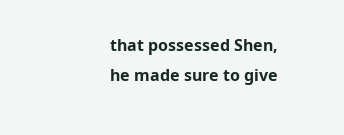that possessed Shen, he made sure to give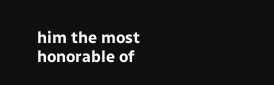him the most honorable of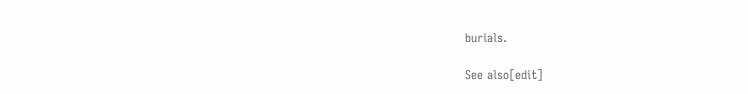burials.

See also[edit]